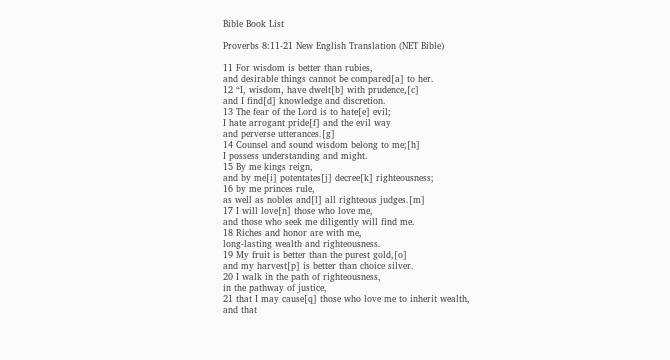Bible Book List

Proverbs 8:11-21 New English Translation (NET Bible)

11 For wisdom is better than rubies,
and desirable things cannot be compared[a] to her.
12 “I, wisdom, have dwelt[b] with prudence,[c]
and I find[d] knowledge and discretion.
13 The fear of the Lord is to hate[e] evil;
I hate arrogant pride[f] and the evil way
and perverse utterances.[g]
14 Counsel and sound wisdom belong to me;[h]
I possess understanding and might.
15 By me kings reign,
and by me[i] potentates[j] decree[k] righteousness;
16 by me princes rule,
as well as nobles and[l] all righteous judges.[m]
17 I will love[n] those who love me,
and those who seek me diligently will find me.
18 Riches and honor are with me,
long-lasting wealth and righteousness.
19 My fruit is better than the purest gold,[o]
and my harvest[p] is better than choice silver.
20 I walk in the path of righteousness,
in the pathway of justice,
21 that I may cause[q] those who love me to inherit wealth,
and that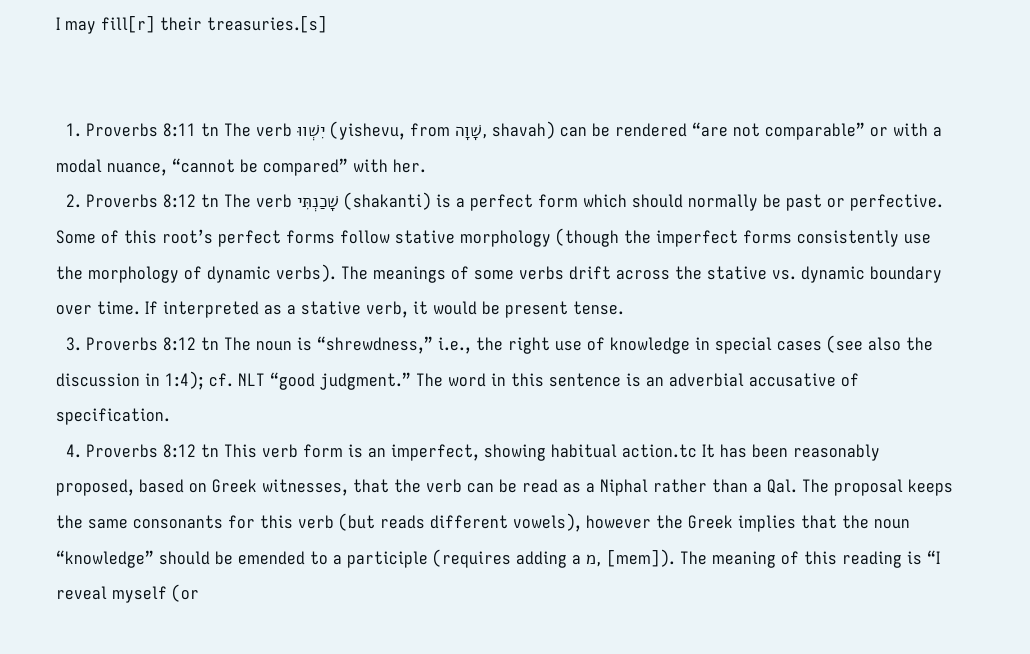I may fill[r] their treasuries.[s]


  1. Proverbs 8:11 tn The verb יִשְׁווּ (yishevu, from שָׁוָה, shavah) can be rendered “are not comparable” or with a modal nuance, “cannot be compared” with her.
  2. Proverbs 8:12 tn The verb שָׁכַנְתִּי (shakanti) is a perfect form which should normally be past or perfective. Some of this root’s perfect forms follow stative morphology (though the imperfect forms consistently use the morphology of dynamic verbs). The meanings of some verbs drift across the stative vs. dynamic boundary over time. If interpreted as a stative verb, it would be present tense.
  3. Proverbs 8:12 tn The noun is “shrewdness,” i.e., the right use of knowledge in special cases (see also the discussion in 1:4); cf. NLT “good judgment.” The word in this sentence is an adverbial accusative of specification.
  4. Proverbs 8:12 tn This verb form is an imperfect, showing habitual action.tc It has been reasonably proposed, based on Greek witnesses, that the verb can be read as a Niphal rather than a Qal. The proposal keeps the same consonants for this verb (but reads different vowels), however the Greek implies that the noun “knowledge” should be emended to a participle (requires adding a מ, [mem]). The meaning of this reading is “I reveal myself (or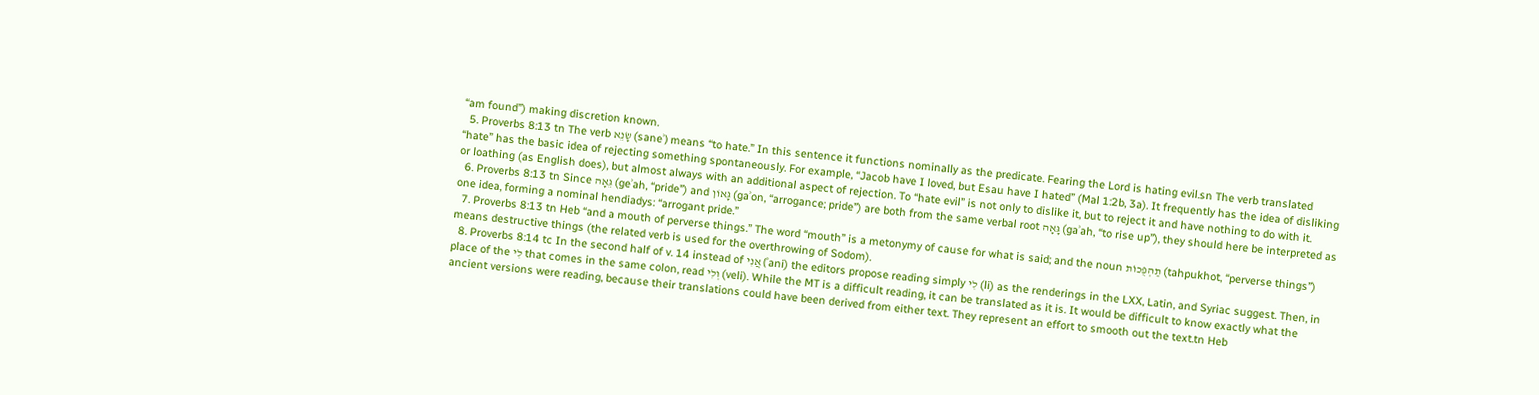“am found”) making discretion known.
  5. Proverbs 8:13 tn The verb שָׂנֵא (saneʾ) means “to hate.” In this sentence it functions nominally as the predicate. Fearing the Lord is hating evil.sn The verb translated “hate” has the basic idea of rejecting something spontaneously. For example, “Jacob have I loved, but Esau have I hated” (Mal 1:2b, 3a). It frequently has the idea of disliking or loathing (as English does), but almost always with an additional aspect of rejection. To “hate evil” is not only to dislike it, but to reject it and have nothing to do with it.
  6. Proverbs 8:13 tn Since גֵּאָה (geʾah, “pride”) and גָּאוֹן (gaʾon, “arrogance; pride”) are both from the same verbal root גָּאָה (gaʾah, “to rise up”), they should here be interpreted as one idea, forming a nominal hendiadys: “arrogant pride.”
  7. Proverbs 8:13 tn Heb “and a mouth of perverse things.” The word “mouth” is a metonymy of cause for what is said; and the noun תַהְפֻּכוֹת (tahpukhot, “perverse things”) means destructive things (the related verb is used for the overthrowing of Sodom).
  8. Proverbs 8:14 tc In the second half of v. 14 instead of אֲנִי (ʾani) the editors propose reading simply לִי (li) as the renderings in the LXX, Latin, and Syriac suggest. Then, in place of the לִי that comes in the same colon, read וְלִי (veli). While the MT is a difficult reading, it can be translated as it is. It would be difficult to know exactly what the ancient versions were reading, because their translations could have been derived from either text. They represent an effort to smooth out the text.tn Heb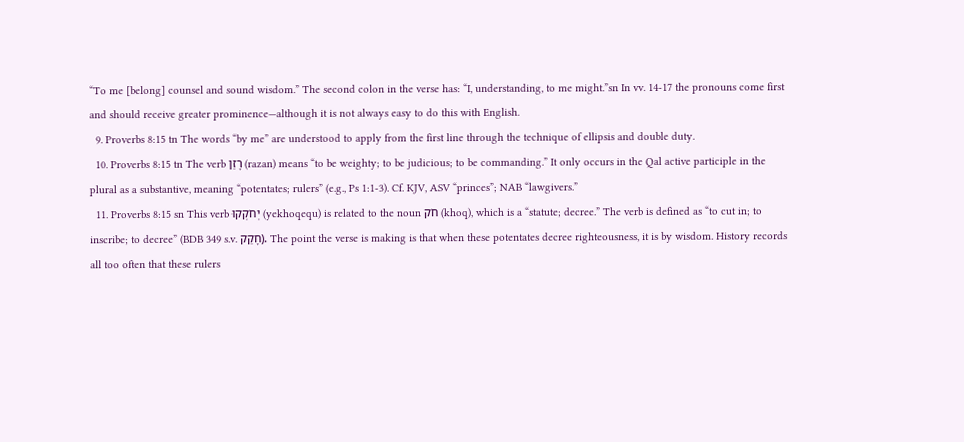“To me [belong] counsel and sound wisdom.” The second colon in the verse has: “I, understanding, to me might.”sn In vv. 14-17 the pronouns come first and should receive greater prominence—although it is not always easy to do this with English.
  9. Proverbs 8:15 tn The words “by me” are understood to apply from the first line through the technique of ellipsis and double duty.
  10. Proverbs 8:15 tn The verb רָזַן (razan) means “to be weighty; to be judicious; to be commanding.” It only occurs in the Qal active participle in the plural as a substantive, meaning “potentates; rulers” (e.g., Ps 1:1-3). Cf. KJV, ASV “princes”; NAB “lawgivers.”
  11. Proverbs 8:15 sn This verb יְחֹקְקוּ (yekhoqequ) is related to the noun חֹק (khoq), which is a “statute; decree.” The verb is defined as “to cut in; to inscribe; to decree” (BDB 349 s.v. חָקַק). The point the verse is making is that when these potentates decree righteousness, it is by wisdom. History records all too often that these rulers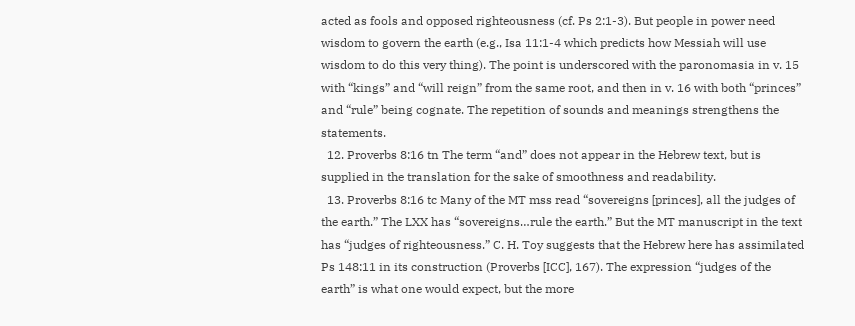acted as fools and opposed righteousness (cf. Ps 2:1-3). But people in power need wisdom to govern the earth (e.g., Isa 11:1-4 which predicts how Messiah will use wisdom to do this very thing). The point is underscored with the paronomasia in v. 15 with “kings” and “will reign” from the same root, and then in v. 16 with both “princes” and “rule” being cognate. The repetition of sounds and meanings strengthens the statements.
  12. Proverbs 8:16 tn The term “and” does not appear in the Hebrew text, but is supplied in the translation for the sake of smoothness and readability.
  13. Proverbs 8:16 tc Many of the MT mss read “sovereigns [princes], all the judges of the earth.” The LXX has “sovereigns…rule the earth.” But the MT manuscript in the text has “judges of righteousness.” C. H. Toy suggests that the Hebrew here has assimilated Ps 148:11 in its construction (Proverbs [ICC], 167). The expression “judges of the earth” is what one would expect, but the more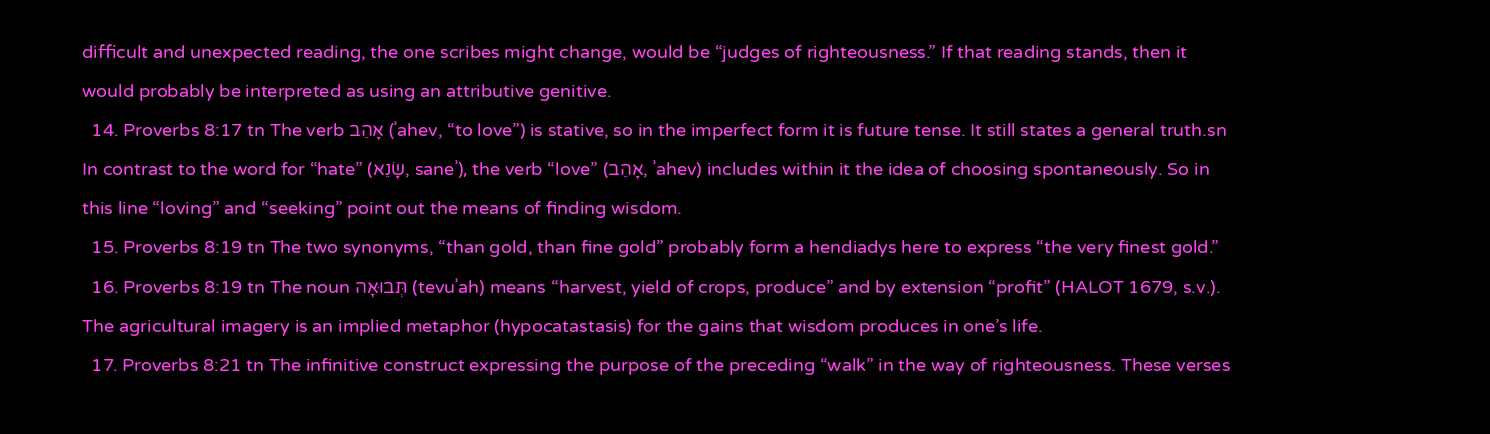difficult and unexpected reading, the one scribes might change, would be “judges of righteousness.” If that reading stands, then it would probably be interpreted as using an attributive genitive.
  14. Proverbs 8:17 tn The verb אָהֵב (ʾahev, “to love”) is stative, so in the imperfect form it is future tense. It still states a general truth.sn In contrast to the word for “hate” (שָׂנֵא, saneʾ), the verb “love” (אָהֵב, ʾahev) includes within it the idea of choosing spontaneously. So in this line “loving” and “seeking” point out the means of finding wisdom.
  15. Proverbs 8:19 tn The two synonyms, “than gold, than fine gold” probably form a hendiadys here to express “the very finest gold.”
  16. Proverbs 8:19 tn The noun תְּבוּאָה (tevuʾah) means “harvest, yield of crops, produce” and by extension “profit” (HALOT 1679, s.v.). The agricultural imagery is an implied metaphor (hypocatastasis) for the gains that wisdom produces in one’s life.
  17. Proverbs 8:21 tn The infinitive construct expressing the purpose of the preceding “walk” in the way of righteousness. These verses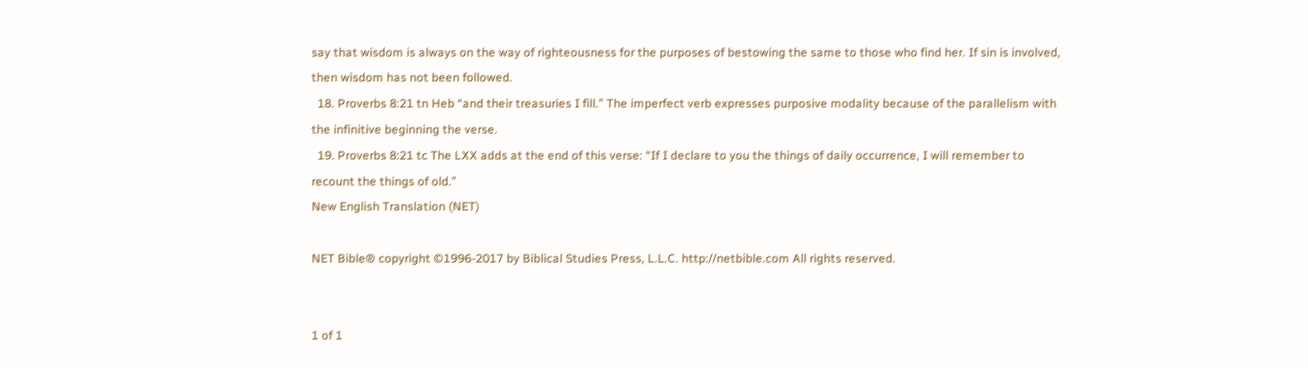say that wisdom is always on the way of righteousness for the purposes of bestowing the same to those who find her. If sin is involved, then wisdom has not been followed.
  18. Proverbs 8:21 tn Heb “and their treasuries I fill.” The imperfect verb expresses purposive modality because of the parallelism with the infinitive beginning the verse.
  19. Proverbs 8:21 tc The LXX adds at the end of this verse: “If I declare to you the things of daily occurrence, I will remember to recount the things of old.”
New English Translation (NET)

NET Bible® copyright ©1996-2017 by Biblical Studies Press, L.L.C. http://netbible.com All rights reserved.


1 of 1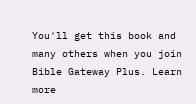You'll get this book and many others when you join Bible Gateway Plus. Learn more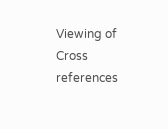Viewing of
Cross references